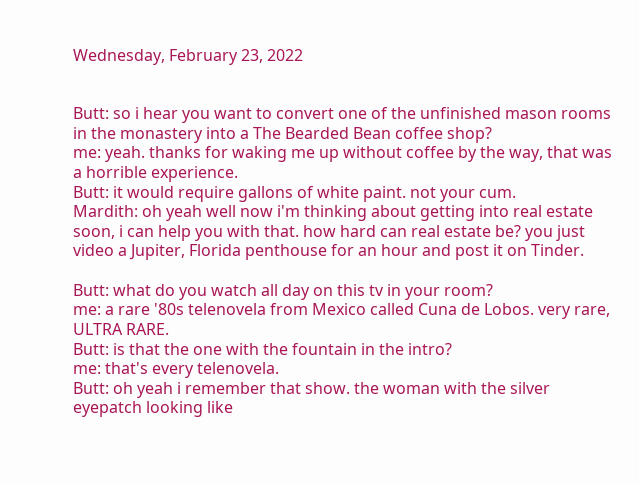Wednesday, February 23, 2022


Butt: so i hear you want to convert one of the unfinished mason rooms in the monastery into a The Bearded Bean coffee shop?
me: yeah. thanks for waking me up without coffee by the way, that was a horrible experience.
Butt: it would require gallons of white paint. not your cum.
Mardith: oh yeah well now i'm thinking about getting into real estate soon, i can help you with that. how hard can real estate be? you just video a Jupiter, Florida penthouse for an hour and post it on Tinder.

Butt: what do you watch all day on this tv in your room?
me: a rare '80s telenovela from Mexico called Cuna de Lobos. very rare, ULTRA RARE.
Butt: is that the one with the fountain in the intro?
me: that's every telenovela.
Butt: oh yeah i remember that show. the woman with the silver eyepatch looking like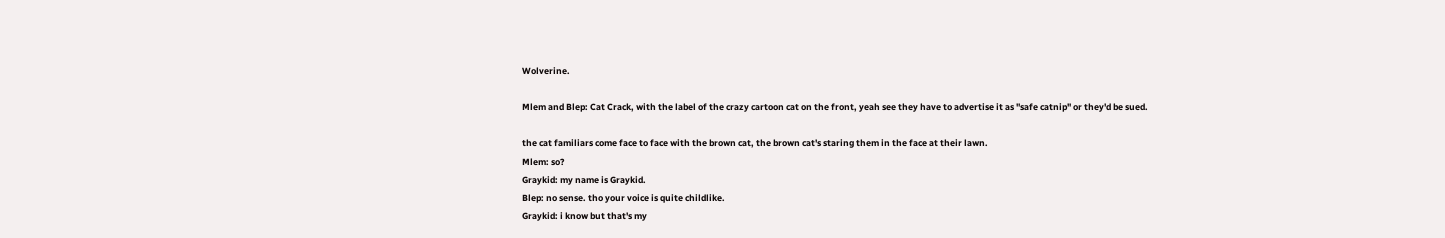Wolverine.

Mlem and Blep: Cat Crack, with the label of the crazy cartoon cat on the front, yeah see they have to advertise it as "safe catnip" or they'd be sued.

the cat familiars come face to face with the brown cat, the brown cat's staring them in the face at their lawn.
Mlem: so?
Graykid: my name is Graykid.
Blep: no sense. tho your voice is quite childlike.
Graykid: i know but that's my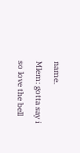name.
Mlem: gotta say i so love the bell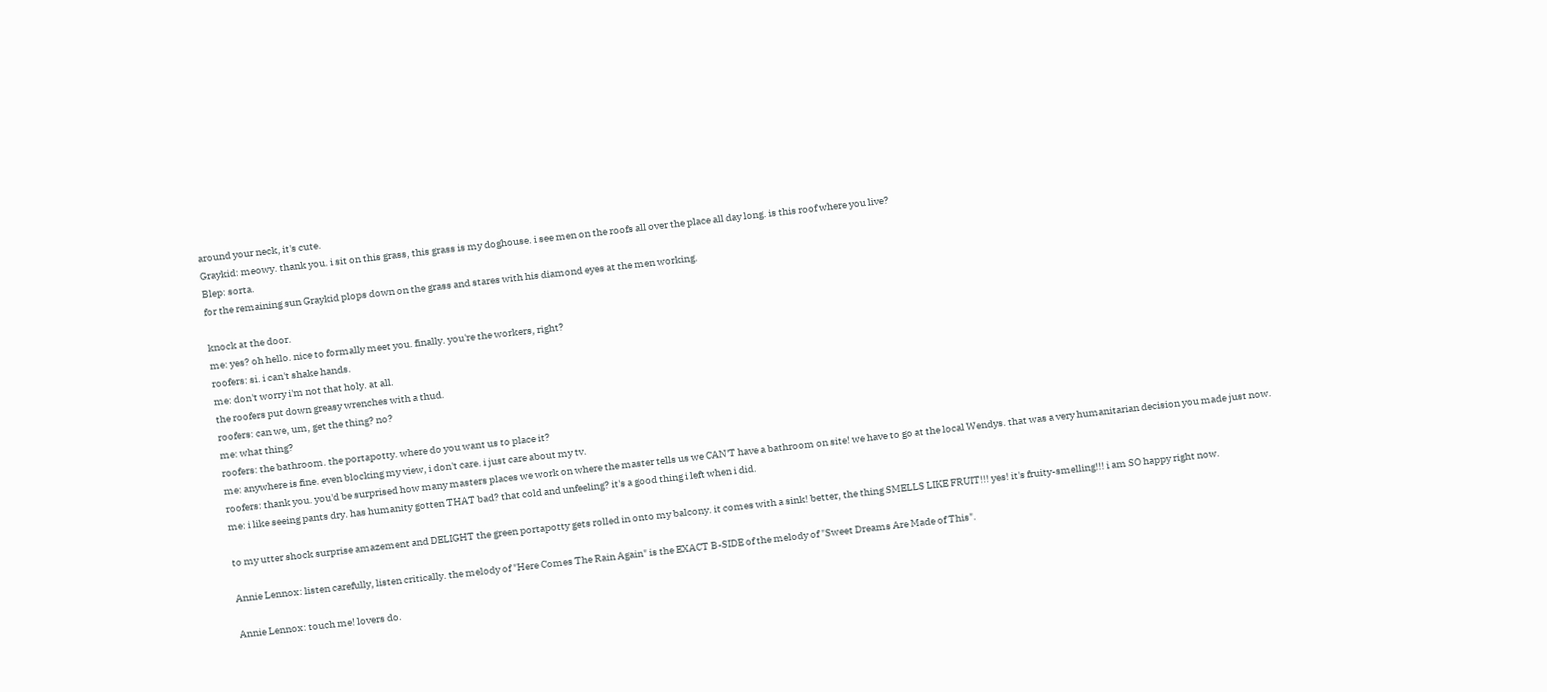around your neck, it's cute.
Graykid: meowy. thank you. i sit on this grass, this grass is my doghouse. i see men on the roofs all over the place all day long. is this roof where you live?
Blep: sorta.
for the remaining sun Graykid plops down on the grass and stares with his diamond eyes at the men working.

knock at the door.
me: yes? oh hello. nice to formally meet you. finally. you're the workers, right?
roofers: si. i can't shake hands.
me: don't worry i'm not that holy. at all.
the roofers put down greasy wrenches with a thud.
roofers: can we, um, get the thing? no?
me: what thing?
roofers: the bathroom. the portapotty. where do you want us to place it?
me: anywhere is fine. even blocking my view, i don't care. i just care about my tv.
roofers: thank you. you'd be surprised how many masters places we work on where the master tells us we CAN'T have a bathroom on site! we have to go at the local Wendys. that was a very humanitarian decision you made just now.
me: i like seeing pants dry. has humanity gotten THAT bad? that cold and unfeeling? it's a good thing i left when i did.

to my utter shock surprise amazement and DELIGHT the green portapotty gets rolled in onto my balcony. it comes with a sink! better, the thing SMELLS LIKE FRUIT!!! yes! it's fruity-smelling!!! i am SO happy right now.

Annie Lennox: listen carefully, listen critically. the melody of "Here Comes The Rain Again" is the EXACT B-SIDE of the melody of "Sweet Dreams Are Made of This".

Annie Lennox: touch me! lovers do.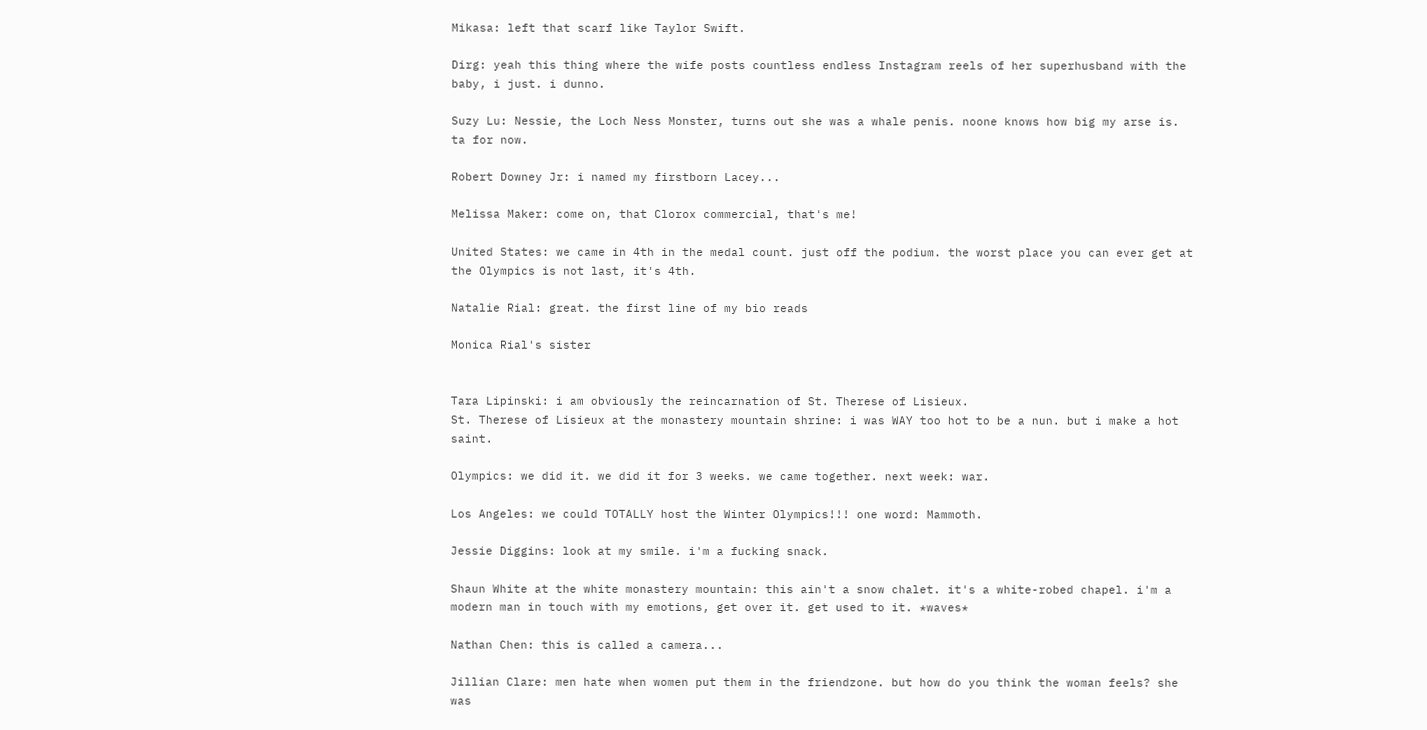Mikasa: left that scarf like Taylor Swift.

Dirg: yeah this thing where the wife posts countless endless Instagram reels of her superhusband with the baby, i just. i dunno.

Suzy Lu: Nessie, the Loch Ness Monster, turns out she was a whale penis. noone knows how big my arse is. ta for now.

Robert Downey Jr: i named my firstborn Lacey...

Melissa Maker: come on, that Clorox commercial, that's me!

United States: we came in 4th in the medal count. just off the podium. the worst place you can ever get at the Olympics is not last, it's 4th.

Natalie Rial: great. the first line of my bio reads

Monica Rial's sister


Tara Lipinski: i am obviously the reincarnation of St. Therese of Lisieux.
St. Therese of Lisieux at the monastery mountain shrine: i was WAY too hot to be a nun. but i make a hot saint.

Olympics: we did it. we did it for 3 weeks. we came together. next week: war.

Los Angeles: we could TOTALLY host the Winter Olympics!!! one word: Mammoth.

Jessie Diggins: look at my smile. i'm a fucking snack.

Shaun White at the white monastery mountain: this ain't a snow chalet. it's a white-robed chapel. i'm a modern man in touch with my emotions, get over it. get used to it. *waves*

Nathan Chen: this is called a camera...

Jillian Clare: men hate when women put them in the friendzone. but how do you think the woman feels? she was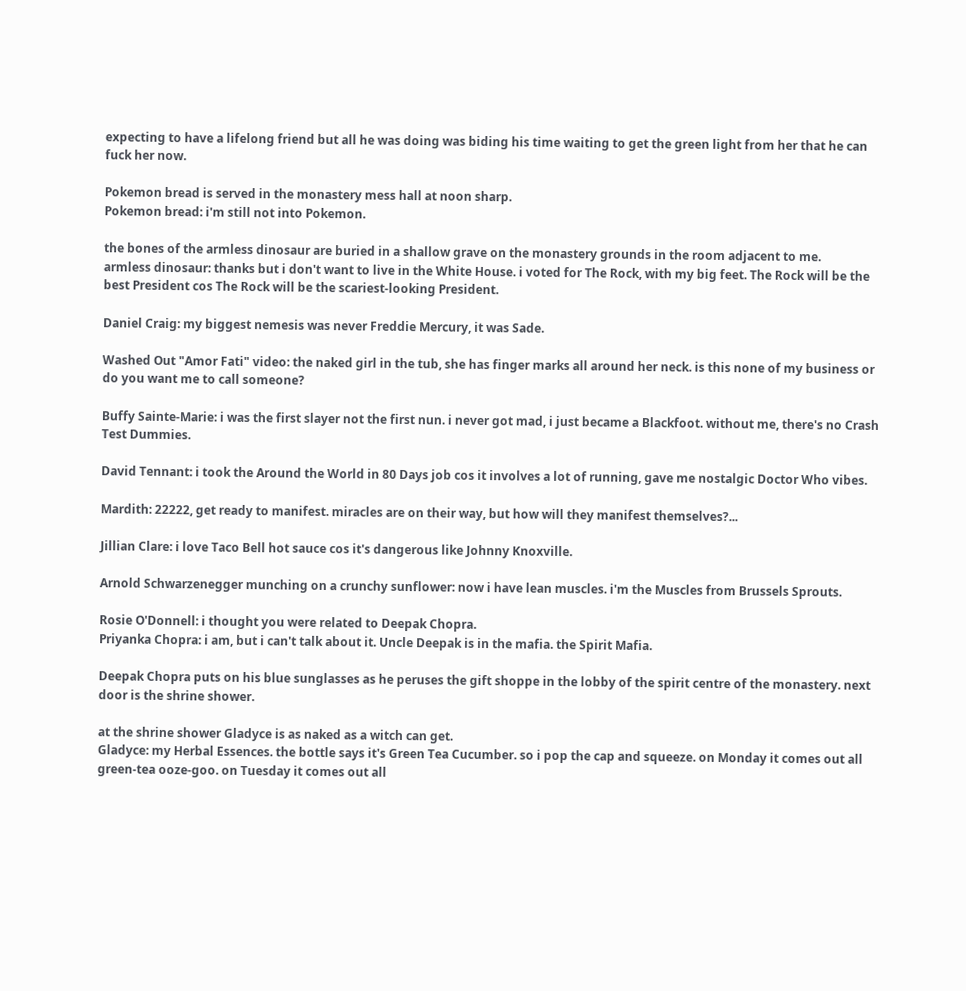expecting to have a lifelong friend but all he was doing was biding his time waiting to get the green light from her that he can fuck her now.

Pokemon bread is served in the monastery mess hall at noon sharp.
Pokemon bread: i'm still not into Pokemon.

the bones of the armless dinosaur are buried in a shallow grave on the monastery grounds in the room adjacent to me.
armless dinosaur: thanks but i don't want to live in the White House. i voted for The Rock, with my big feet. The Rock will be the best President cos The Rock will be the scariest-looking President.

Daniel Craig: my biggest nemesis was never Freddie Mercury, it was Sade.

Washed Out "Amor Fati" video: the naked girl in the tub, she has finger marks all around her neck. is this none of my business or do you want me to call someone?

Buffy Sainte-Marie: i was the first slayer not the first nun. i never got mad, i just became a Blackfoot. without me, there's no Crash Test Dummies.

David Tennant: i took the Around the World in 80 Days job cos it involves a lot of running, gave me nostalgic Doctor Who vibes.

Mardith: 22222, get ready to manifest. miracles are on their way, but how will they manifest themselves?...

Jillian Clare: i love Taco Bell hot sauce cos it's dangerous like Johnny Knoxville.

Arnold Schwarzenegger munching on a crunchy sunflower: now i have lean muscles. i'm the Muscles from Brussels Sprouts.

Rosie O'Donnell: i thought you were related to Deepak Chopra.
Priyanka Chopra: i am, but i can't talk about it. Uncle Deepak is in the mafia. the Spirit Mafia.

Deepak Chopra puts on his blue sunglasses as he peruses the gift shoppe in the lobby of the spirit centre of the monastery. next door is the shrine shower.

at the shrine shower Gladyce is as naked as a witch can get.
Gladyce: my Herbal Essences. the bottle says it's Green Tea Cucumber. so i pop the cap and squeeze. on Monday it comes out all green-tea ooze-goo. on Tuesday it comes out all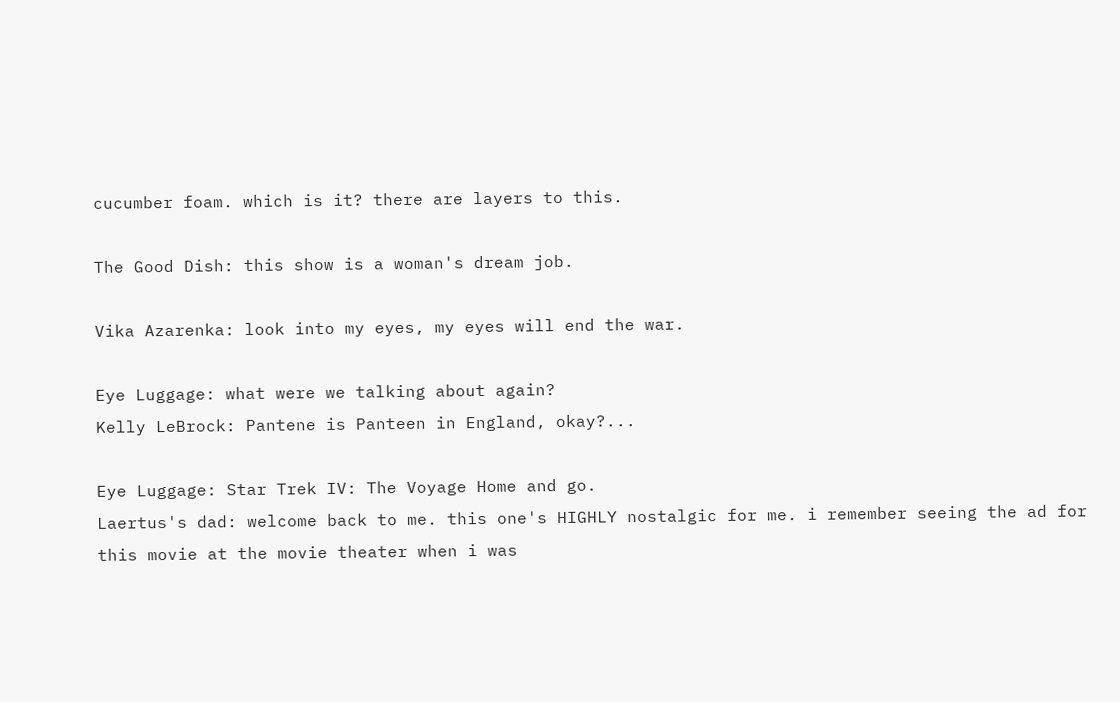cucumber foam. which is it? there are layers to this.

The Good Dish: this show is a woman's dream job.

Vika Azarenka: look into my eyes, my eyes will end the war.

Eye Luggage: what were we talking about again?
Kelly LeBrock: Pantene is Panteen in England, okay?...

Eye Luggage: Star Trek IV: The Voyage Home and go.
Laertus's dad: welcome back to me. this one's HIGHLY nostalgic for me. i remember seeing the ad for this movie at the movie theater when i was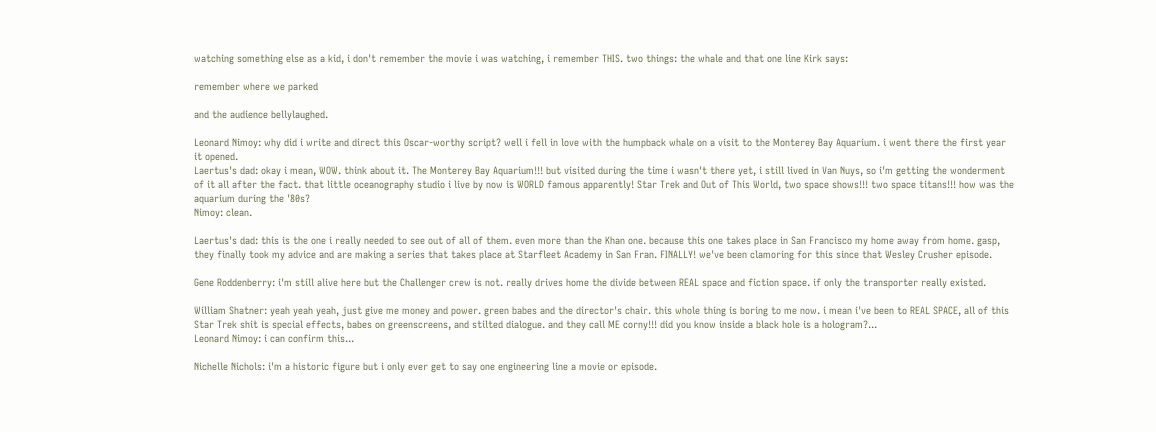watching something else as a kid, i don't remember the movie i was watching, i remember THIS. two things: the whale and that one line Kirk says:

remember where we parked

and the audience bellylaughed.

Leonard Nimoy: why did i write and direct this Oscar-worthy script? well i fell in love with the humpback whale on a visit to the Monterey Bay Aquarium. i went there the first year it opened.
Laertus's dad: okay i mean, WOW. think about it. The Monterey Bay Aquarium!!! but visited during the time i wasn't there yet, i still lived in Van Nuys, so i'm getting the wonderment of it all after the fact. that little oceanography studio i live by now is WORLD famous apparently! Star Trek and Out of This World, two space shows!!! two space titans!!! how was the aquarium during the '80s?
Nimoy: clean.

Laertus's dad: this is the one i really needed to see out of all of them. even more than the Khan one. because this one takes place in San Francisco my home away from home. gasp, they finally took my advice and are making a series that takes place at Starfleet Academy in San Fran. FINALLY! we've been clamoring for this since that Wesley Crusher episode.

Gene Roddenberry: i'm still alive here but the Challenger crew is not. really drives home the divide between REAL space and fiction space. if only the transporter really existed.

William Shatner: yeah yeah yeah, just give me money and power. green babes and the director's chair. this whole thing is boring to me now. i mean i've been to REAL SPACE, all of this Star Trek shit is special effects, babes on greenscreens, and stilted dialogue. and they call ME corny!!! did you know inside a black hole is a hologram?...
Leonard Nimoy: i can confirm this...

Nichelle Nichols: i'm a historic figure but i only ever get to say one engineering line a movie or episode.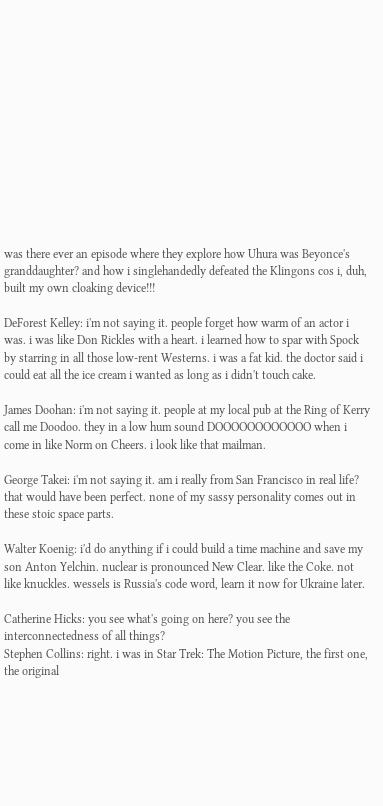was there ever an episode where they explore how Uhura was Beyonce's granddaughter? and how i singlehandedly defeated the Klingons cos i, duh, built my own cloaking device!!!

DeForest Kelley: i'm not saying it. people forget how warm of an actor i was. i was like Don Rickles with a heart. i learned how to spar with Spock by starring in all those low-rent Westerns. i was a fat kid. the doctor said i could eat all the ice cream i wanted as long as i didn't touch cake.

James Doohan: i'm not saying it. people at my local pub at the Ring of Kerry call me Doodoo. they in a low hum sound DOOOOOOOOOOOO when i come in like Norm on Cheers. i look like that mailman.

George Takei: i'm not saying it. am i really from San Francisco in real life? that would have been perfect. none of my sassy personality comes out in these stoic space parts.

Walter Koenig: i'd do anything if i could build a time machine and save my son Anton Yelchin. nuclear is pronounced New Clear. like the Coke. not like knuckles. wessels is Russia's code word, learn it now for Ukraine later.

Catherine Hicks: you see what's going on here? you see the interconnectedness of all things?
Stephen Collins: right. i was in Star Trek: The Motion Picture, the first one, the original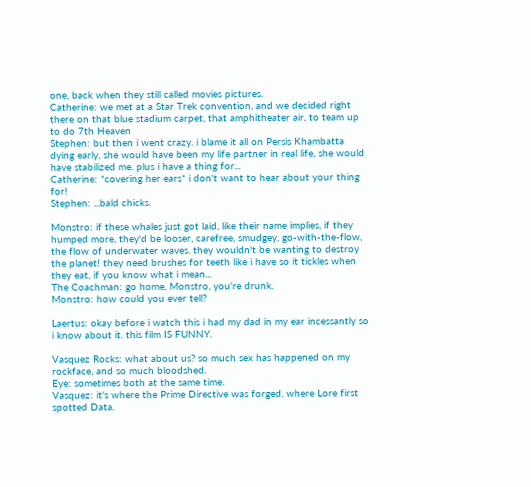one, back when they still called movies pictures.
Catherine: we met at a Star Trek convention, and we decided right there on that blue stadium carpet, that amphitheater air, to team up to do 7th Heaven
Stephen: but then i went crazy. i blame it all on Persis Khambatta dying early, she would have been my life partner in real life, she would have stabilized me. plus i have a thing for...
Catherine: *covering her ears* i don't want to hear about your thing for!
Stephen: ...bald chicks.

Monstro: if these whales just got laid, like their name implies, if they humped more, they'd be looser, carefree, smudgey, go-with-the-flow, the flow of underwater waves. they wouldn't be wanting to destroy the planet! they need brushes for teeth like i have so it tickles when they eat, if you know what i mean...
The Coachman: go home, Monstro, you're drunk.
Monstro: how could you ever tell?

Laertus: okay before i watch this i had my dad in my ear incessantly so i know about it. this film IS FUNNY.

Vasquez Rocks: what about us? so much sex has happened on my rockface, and so much bloodshed.
Eye: sometimes both at the same time.
Vasquez: it's where the Prime Directive was forged. where Lore first spotted Data.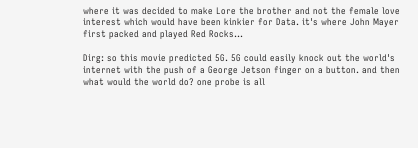where it was decided to make Lore the brother and not the female love interest which would have been kinkier for Data. it's where John Mayer first packed and played Red Rocks...

Dirg: so this movie predicted 5G. 5G could easily knock out the world's internet with the push of a George Jetson finger on a button. and then what would the world do? one probe is all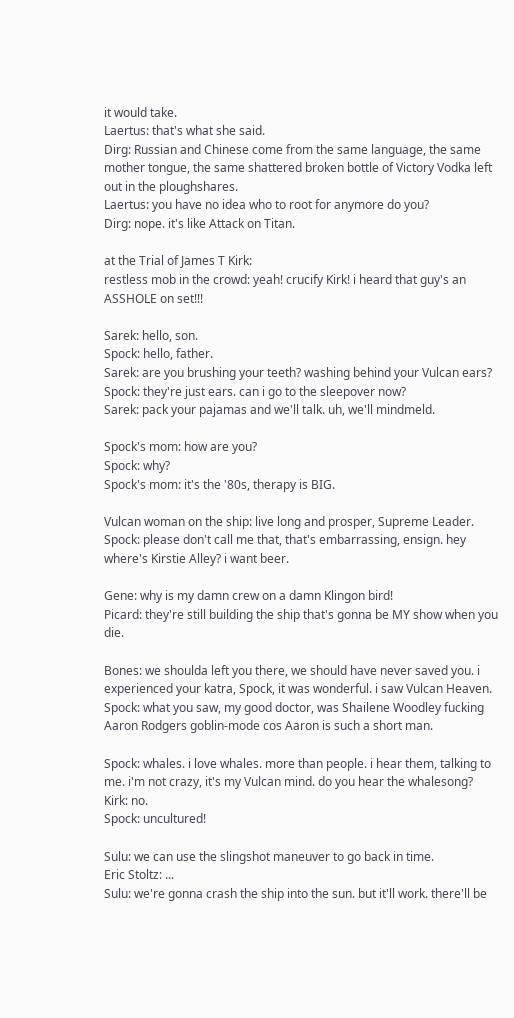it would take.
Laertus: that's what she said.
Dirg: Russian and Chinese come from the same language, the same mother tongue, the same shattered broken bottle of Victory Vodka left out in the ploughshares.
Laertus: you have no idea who to root for anymore do you?
Dirg: nope. it's like Attack on Titan.

at the Trial of James T Kirk:
restless mob in the crowd: yeah! crucify Kirk! i heard that guy's an ASSHOLE on set!!!

Sarek: hello, son.
Spock: hello, father.
Sarek: are you brushing your teeth? washing behind your Vulcan ears?
Spock: they're just ears. can i go to the sleepover now?
Sarek: pack your pajamas and we'll talk. uh, we'll mindmeld.

Spock's mom: how are you?
Spock: why?
Spock's mom: it's the '80s, therapy is BIG.

Vulcan woman on the ship: live long and prosper, Supreme Leader.
Spock: please don't call me that, that's embarrassing, ensign. hey where's Kirstie Alley? i want beer.

Gene: why is my damn crew on a damn Klingon bird!
Picard: they're still building the ship that's gonna be MY show when you die.

Bones: we shoulda left you there, we should have never saved you. i experienced your katra, Spock, it was wonderful. i saw Vulcan Heaven.
Spock: what you saw, my good doctor, was Shailene Woodley fucking Aaron Rodgers goblin-mode cos Aaron is such a short man.

Spock: whales. i love whales. more than people. i hear them, talking to me. i'm not crazy, it's my Vulcan mind. do you hear the whalesong?
Kirk: no.
Spock: uncultured!

Sulu: we can use the slingshot maneuver to go back in time.
Eric Stoltz: ...
Sulu: we're gonna crash the ship into the sun. but it'll work. there'll be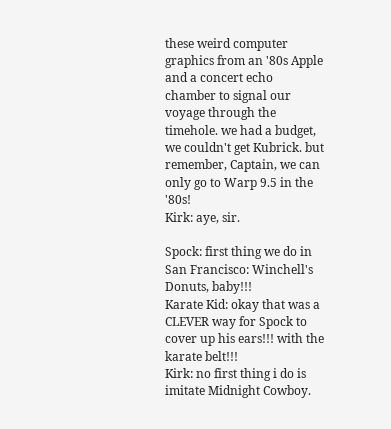these weird computer graphics from an '80s Apple and a concert echo chamber to signal our voyage through the timehole. we had a budget, we couldn't get Kubrick. but remember, Captain, we can only go to Warp 9.5 in the '80s!
Kirk: aye, sir.

Spock: first thing we do in San Francisco: Winchell's Donuts, baby!!!
Karate Kid: okay that was a CLEVER way for Spock to cover up his ears!!! with the karate belt!!!
Kirk: no first thing i do is imitate Midnight Cowboy.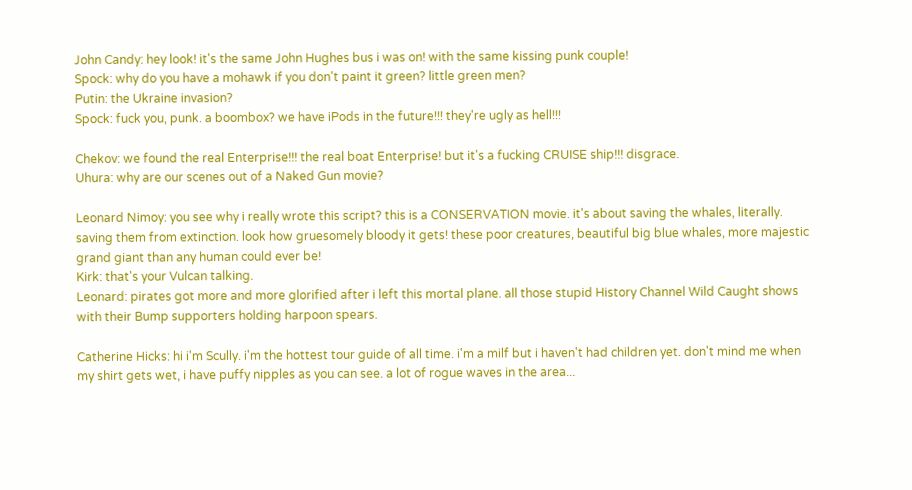John Candy: hey look! it's the same John Hughes bus i was on! with the same kissing punk couple!
Spock: why do you have a mohawk if you don't paint it green? little green men?
Putin: the Ukraine invasion?
Spock: fuck you, punk. a boombox? we have iPods in the future!!! they're ugly as hell!!!

Chekov: we found the real Enterprise!!! the real boat Enterprise! but it's a fucking CRUISE ship!!! disgrace.
Uhura: why are our scenes out of a Naked Gun movie?

Leonard Nimoy: you see why i really wrote this script? this is a CONSERVATION movie. it's about saving the whales, literally. saving them from extinction. look how gruesomely bloody it gets! these poor creatures, beautiful big blue whales, more majestic grand giant than any human could ever be!
Kirk: that's your Vulcan talking.
Leonard: pirates got more and more glorified after i left this mortal plane. all those stupid History Channel Wild Caught shows with their Bump supporters holding harpoon spears.

Catherine Hicks: hi i'm Scully. i'm the hottest tour guide of all time. i'm a milf but i haven't had children yet. don't mind me when my shirt gets wet, i have puffy nipples as you can see. a lot of rogue waves in the area...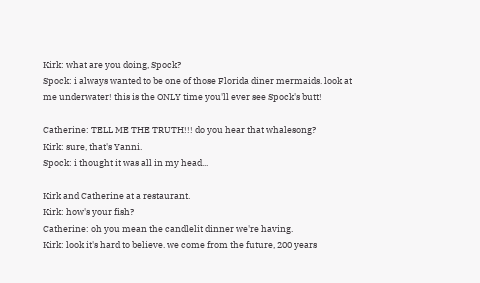Kirk: what are you doing, Spock?
Spock: i always wanted to be one of those Florida diner mermaids. look at me underwater! this is the ONLY time you'll ever see Spock's butt!

Catherine: TELL ME THE TRUTH!!! do you hear that whalesong?
Kirk: sure, that's Yanni.
Spock: i thought it was all in my head...

Kirk and Catherine at a restaurant.
Kirk: how's your fish?
Catherine: oh you mean the candlelit dinner we're having.
Kirk: look it's hard to believe. we come from the future, 200 years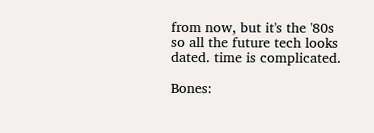from now, but it's the '80s so all the future tech looks dated. time is complicated.

Bones: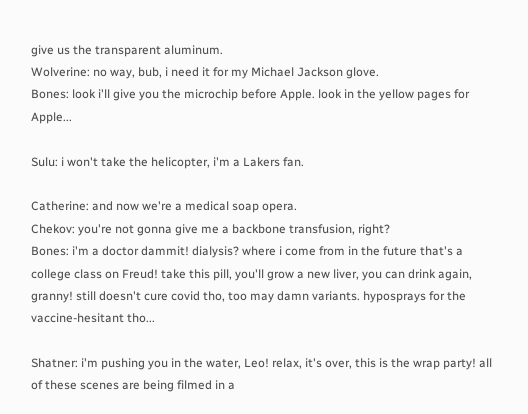give us the transparent aluminum.
Wolverine: no way, bub, i need it for my Michael Jackson glove.
Bones: look i'll give you the microchip before Apple. look in the yellow pages for Apple...

Sulu: i won't take the helicopter, i'm a Lakers fan.

Catherine: and now we're a medical soap opera.
Chekov: you're not gonna give me a backbone transfusion, right?
Bones: i'm a doctor dammit! dialysis? where i come from in the future that's a college class on Freud! take this pill, you'll grow a new liver, you can drink again, granny! still doesn't cure covid tho, too may damn variants. hyposprays for the vaccine-hesitant tho...

Shatner: i'm pushing you in the water, Leo! relax, it's over, this is the wrap party! all of these scenes are being filmed in a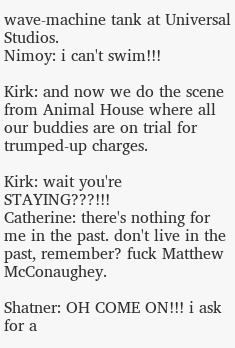wave-machine tank at Universal Studios.
Nimoy: i can't swim!!!

Kirk: and now we do the scene from Animal House where all our buddies are on trial for trumped-up charges.

Kirk: wait you're STAYING???!!!
Catherine: there's nothing for me in the past. don't live in the past, remember? fuck Matthew McConaughey.

Shatner: OH COME ON!!! i ask for a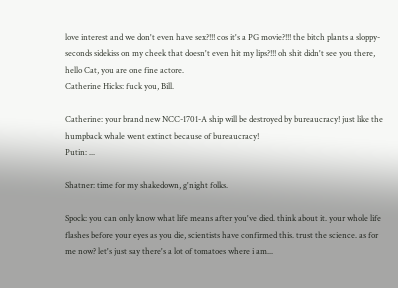love interest and we don't even have sex?!!! cos it's a PG movie?!!! the bitch plants a sloppy-seconds sidekiss on my cheek that doesn't even hit my lips?!!! oh shit didn't see you there, hello Cat, you are one fine actore.
Catherine Hicks: fuck you, Bill.

Catherine: your brand new NCC-1701-A ship will be destroyed by bureaucracy! just like the humpback whale went extinct because of bureaucracy!
Putin: ...

Shatner: time for my shakedown, g'night folks.

Spock: you can only know what life means after you've died. think about it. your whole life flashes before your eyes as you die, scientists have confirmed this. trust the science. as for me now? let's just say there's a lot of tomatoes where i am...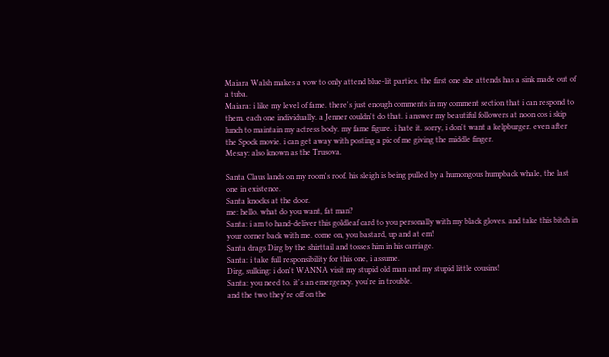Maiara Walsh makes a vow to only attend blue-lit parties. the first one she attends has a sink made out of a tuba.
Maiara: i like my level of fame. there's just enough comments in my comment section that i can respond to them. each one individually. a Jenner couldn't do that. i answer my beautiful followers at noon cos i skip lunch to maintain my actress body. my fame figure. i hate it. sorry, i don't want a kelpburger. even after the Spock movie. i can get away with posting a pic of me giving the middle finger.
Mesay: also known as the Trusova.

Santa Claus lands on my room's roof. his sleigh is being pulled by a humongous humpback whale, the last one in existence.
Santa knocks at the door.
me: hello. what do you want, fat man?
Santa: i am to hand-deliver this goldleaf card to you personally with my black gloves. and take this bitch in your corner back with me. come on, you bastard, up and at em!
Santa drags Dirg by the shirttail and tosses him in his carriage.
Santa: i take full responsibility for this one, i assume.
Dirg, sulking: i don't WANNA visit my stupid old man and my stupid little cousins!
Santa: you need to. it's an emergency. you're in trouble.
and the two they're off on the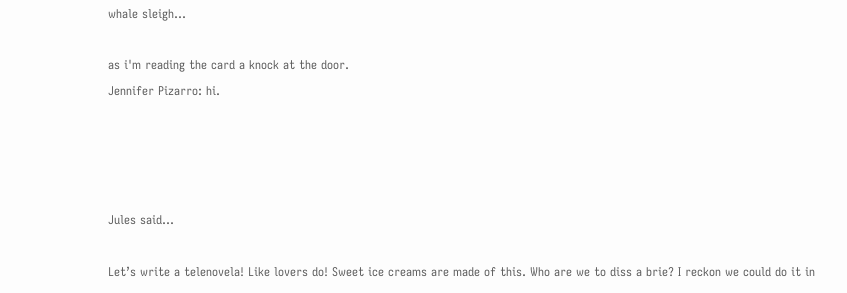whale sleigh...

as i'm reading the card a knock at the door.
Jennifer Pizarro: hi.




Jules said...

Let’s write a telenovela! Like lovers do! Sweet ice creams are made of this. Who are we to diss a brie? I reckon we could do it in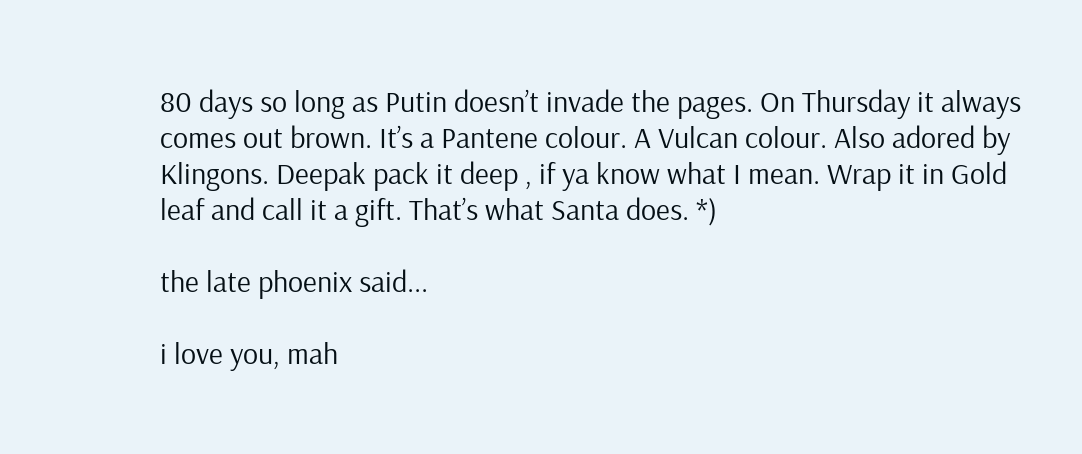80 days so long as Putin doesn’t invade the pages. On Thursday it always comes out brown. It’s a Pantene colour. A Vulcan colour. Also adored by Klingons. Deepak pack it deep , if ya know what I mean. Wrap it in Gold leaf and call it a gift. That’s what Santa does. *)

the late phoenix said...

i love you, mah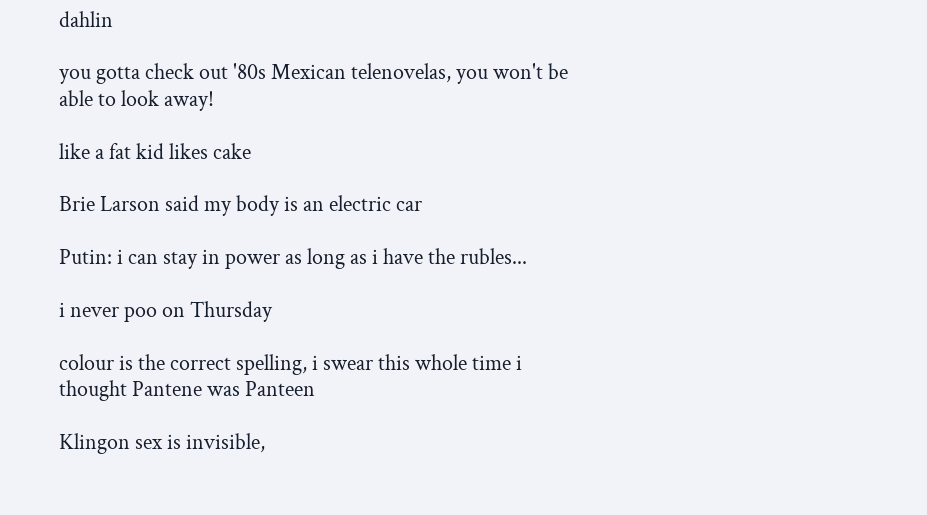dahlin

you gotta check out '80s Mexican telenovelas, you won't be able to look away!

like a fat kid likes cake

Brie Larson said my body is an electric car

Putin: i can stay in power as long as i have the rubles...

i never poo on Thursday

colour is the correct spelling, i swear this whole time i thought Pantene was Panteen

Klingon sex is invisible,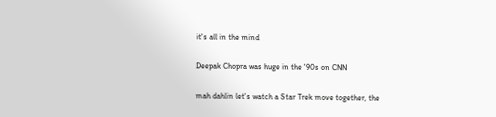it's all in the mind

Deepak Chopra was huge in the '90s on CNN

mah dahlin let's watch a Star Trek move together, the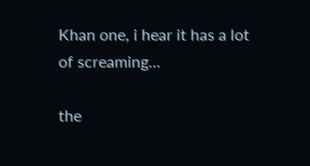Khan one, i hear it has a lot of screaming...

the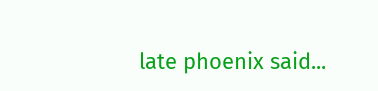late phoenix said...